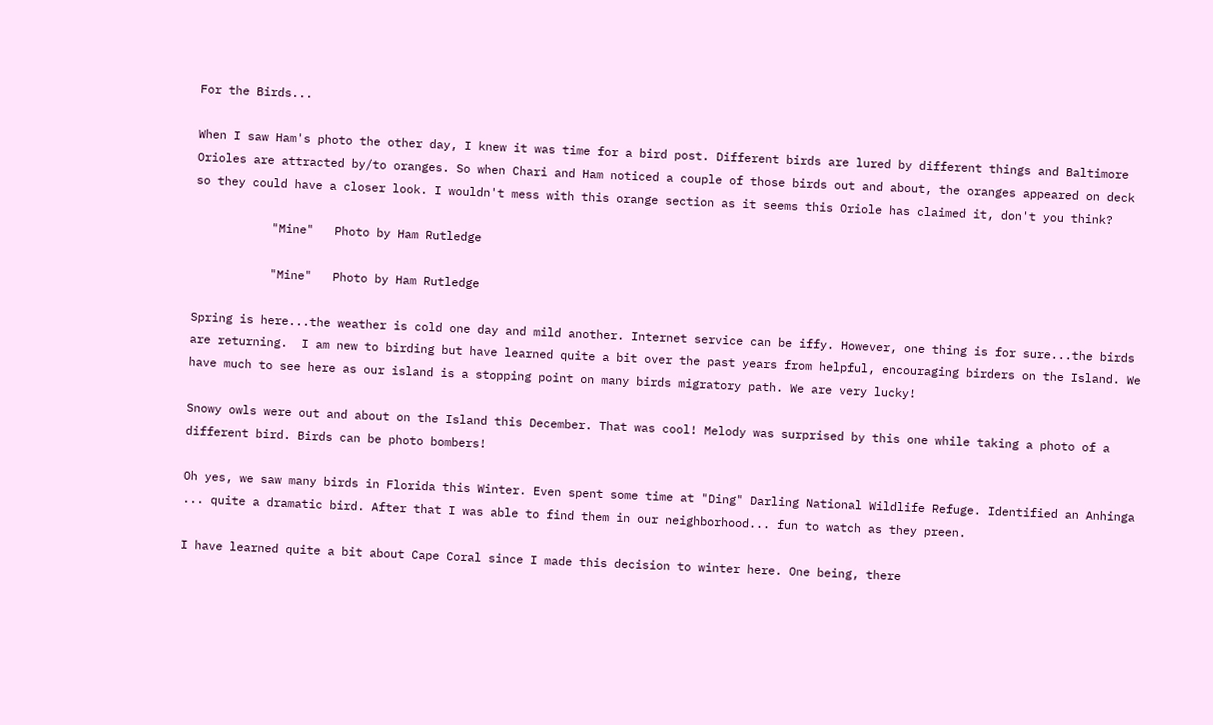For the Birds...

When I saw Ham's photo the other day, I knew it was time for a bird post. Different birds are lured by different things and Baltimore Orioles are attracted by/to oranges. So when Chari and Ham noticed a couple of those birds out and about, the oranges appeared on deck so they could have a closer look. I wouldn't mess with this orange section as it seems this Oriole has claimed it, don't you think?

           "Mine"   Photo by Ham Rutledge

           "Mine"   Photo by Ham Rutledge

Spring is here...the weather is cold one day and mild another. Internet service can be iffy. However, one thing is for sure...the birds are returning.  I am new to birding but have learned quite a bit over the past years from helpful, encouraging birders on the Island. We have much to see here as our island is a stopping point on many birds migratory path. We are very lucky!

Snowy owls were out and about on the Island this December. That was cool! Melody was surprised by this one while taking a photo of a different bird. Birds can be photo bombers!

Oh yes, we saw many birds in Florida this Winter. Even spent some time at "Ding" Darling National Wildlife Refuge. Identified an Anhinga ... quite a dramatic bird. After that I was able to find them in our neighborhood... fun to watch as they preen.

I have learned quite a bit about Cape Coral since I made this decision to winter here. One being, there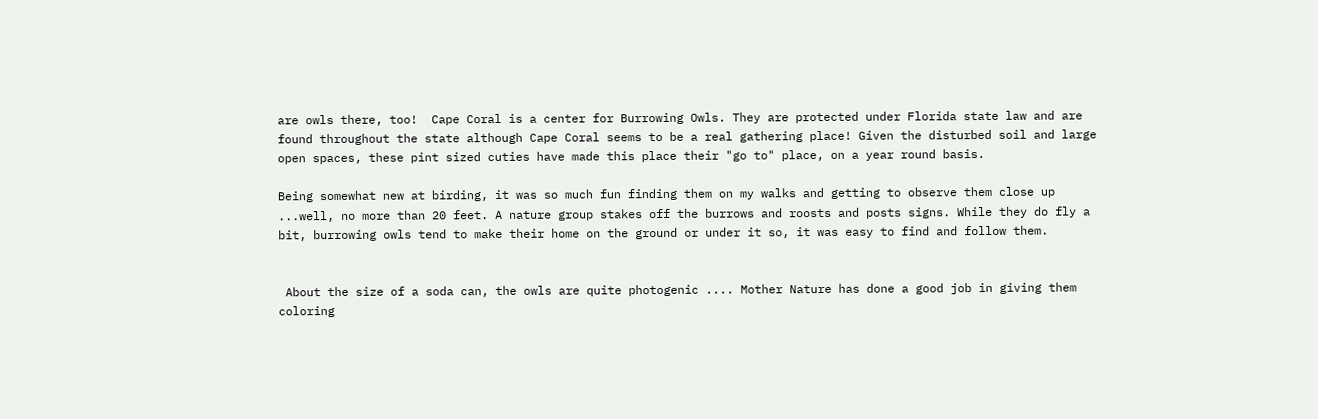are owls there, too!  Cape Coral is a center for Burrowing Owls. They are protected under Florida state law and are found throughout the state although Cape Coral seems to be a real gathering place! Given the disturbed soil and large open spaces, these pint sized cuties have made this place their "go to" place, on a year round basis.

Being somewhat new at birding, it was so much fun finding them on my walks and getting to observe them close up ...well, no more than 20 feet. A nature group stakes off the burrows and roosts and posts signs. While they do fly a bit, burrowing owls tend to make their home on the ground or under it so, it was easy to find and follow them.


 About the size of a soda can, the owls are quite photogenic .... Mother Nature has done a good job in giving them coloring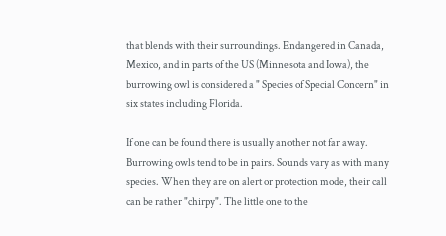that blends with their surroundings. Endangered in Canada, Mexico, and in parts of the US (Minnesota and Iowa), the burrowing owl is considered a " Species of Special Concern" in six states including Florida.

If one can be found there is usually another not far away. Burrowing owls tend to be in pairs. Sounds vary as with many species. When they are on alert or protection mode, their call can be rather "chirpy". The little one to the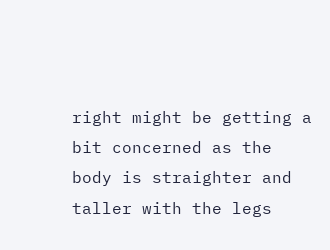right might be getting a bit concerned as the body is straighter and taller with the legs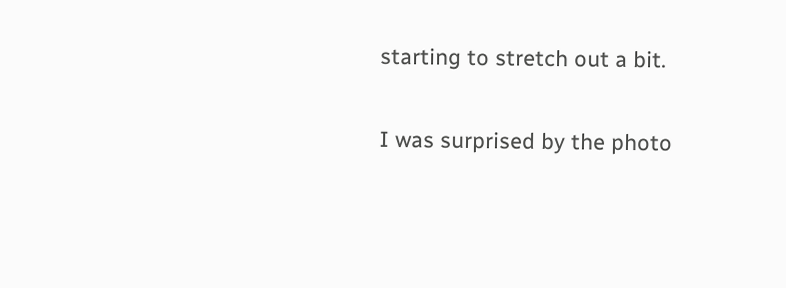starting to stretch out a bit.

I was surprised by the photo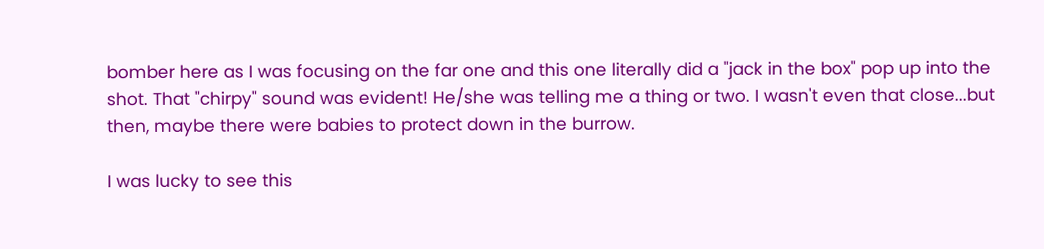bomber here as I was focusing on the far one and this one literally did a "jack in the box" pop up into the shot. That "chirpy" sound was evident! He/she was telling me a thing or two. I wasn't even that close...but then, maybe there were babies to protect down in the burrow.

I was lucky to see this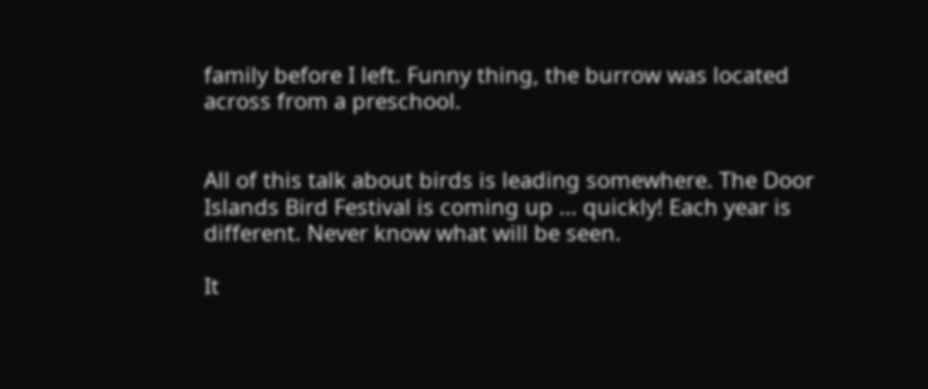family before I left. Funny thing, the burrow was located across from a preschool.


All of this talk about birds is leading somewhere. The Door Islands Bird Festival is coming up ... quickly! Each year is different. Never know what will be seen.

It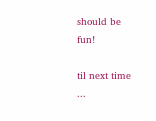should be fun!

til next time ...